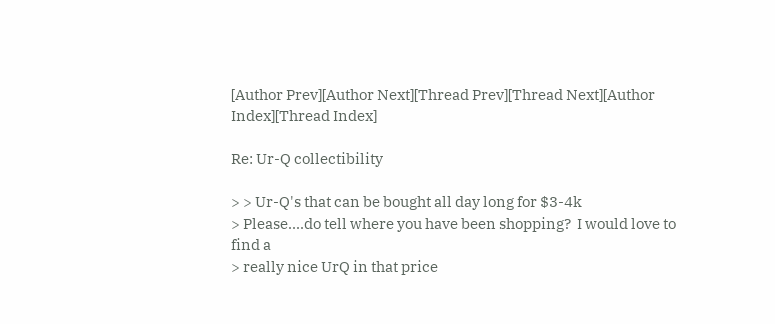[Author Prev][Author Next][Thread Prev][Thread Next][Author Index][Thread Index]

Re: Ur-Q collectibility

> > Ur-Q's that can be bought all day long for $3-4k
> Please....do tell where you have been shopping?  I would love to find a
> really nice UrQ in that price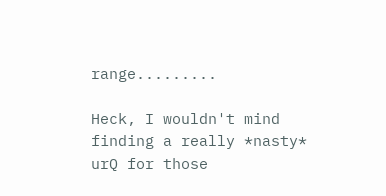range.........

Heck, I wouldn't mind finding a really *nasty* urQ for those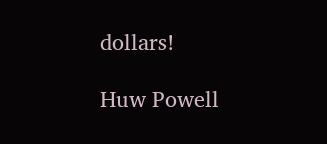dollars!

Huw Powell